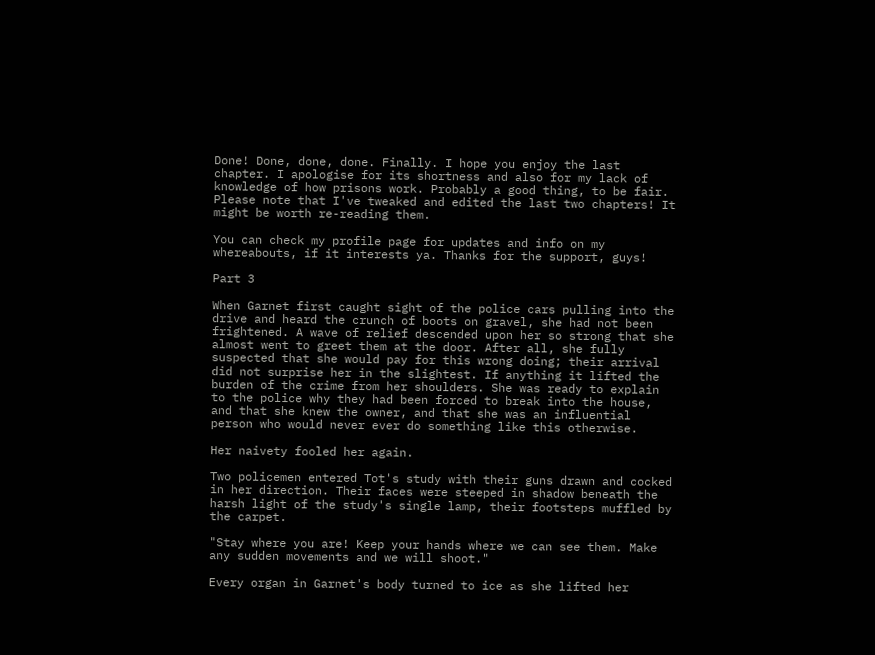Done! Done, done, done. Finally. I hope you enjoy the last chapter. I apologise for its shortness and also for my lack of knowledge of how prisons work. Probably a good thing, to be fair. Please note that I've tweaked and edited the last two chapters! It might be worth re-reading them.

You can check my profile page for updates and info on my whereabouts, if it interests ya. Thanks for the support, guys!

Part 3

When Garnet first caught sight of the police cars pulling into the drive and heard the crunch of boots on gravel, she had not been frightened. A wave of relief descended upon her so strong that she almost went to greet them at the door. After all, she fully suspected that she would pay for this wrong doing; their arrival did not surprise her in the slightest. If anything it lifted the burden of the crime from her shoulders. She was ready to explain to the police why they had been forced to break into the house, and that she knew the owner, and that she was an influential person who would never ever do something like this otherwise.

Her naivety fooled her again.

Two policemen entered Tot's study with their guns drawn and cocked in her direction. Their faces were steeped in shadow beneath the harsh light of the study's single lamp, their footsteps muffled by the carpet.

"Stay where you are! Keep your hands where we can see them. Make any sudden movements and we will shoot."

Every organ in Garnet's body turned to ice as she lifted her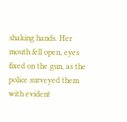shaking hands. Her mouth fell open, eyes fixed on the gun, as the police surveyed them with evident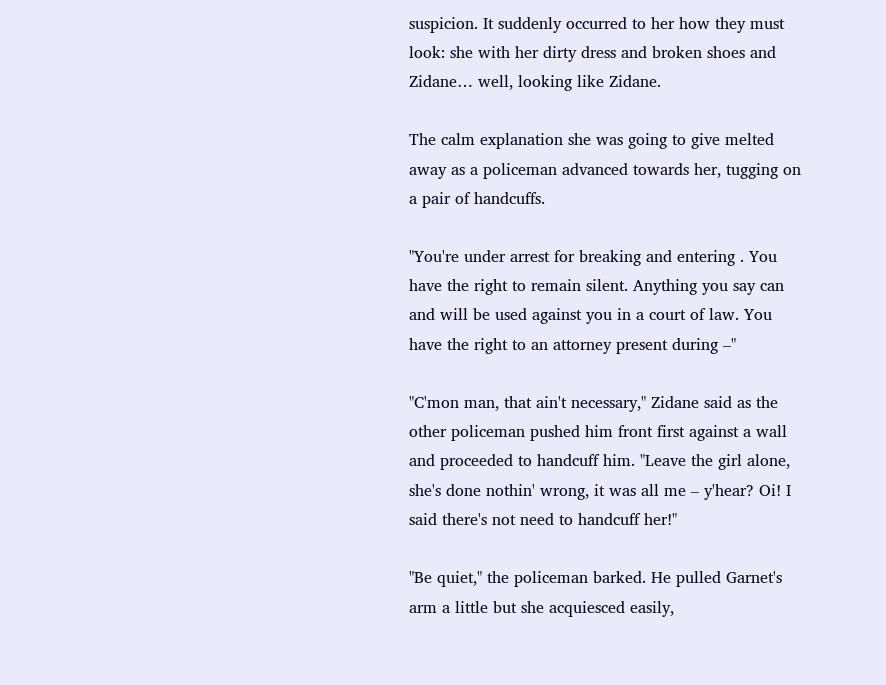suspicion. It suddenly occurred to her how they must look: she with her dirty dress and broken shoes and Zidane… well, looking like Zidane.

The calm explanation she was going to give melted away as a policeman advanced towards her, tugging on a pair of handcuffs.

"You're under arrest for breaking and entering . You have the right to remain silent. Anything you say can and will be used against you in a court of law. You have the right to an attorney present during –"

"C'mon man, that ain't necessary," Zidane said as the other policeman pushed him front first against a wall and proceeded to handcuff him. "Leave the girl alone, she's done nothin' wrong, it was all me – y'hear? Oi! I said there's not need to handcuff her!"

"Be quiet," the policeman barked. He pulled Garnet's arm a little but she acquiesced easily,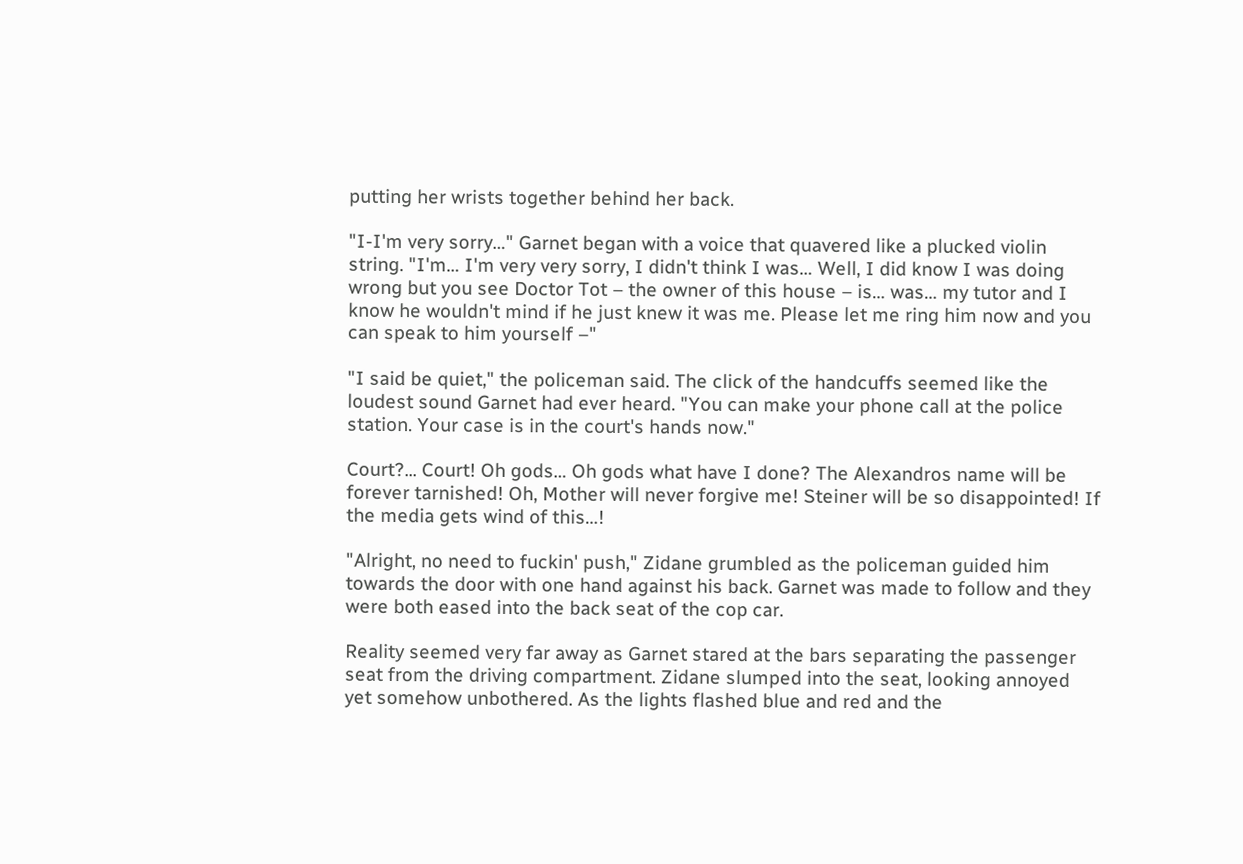putting her wrists together behind her back.

"I-I'm very sorry…" Garnet began with a voice that quavered like a plucked violin string. "I'm… I'm very very sorry, I didn't think I was… Well, I did know I was doing wrong but you see Doctor Tot – the owner of this house – is… was… my tutor and I know he wouldn't mind if he just knew it was me. Please let me ring him now and you can speak to him yourself –"

"I said be quiet," the policeman said. The click of the handcuffs seemed like the loudest sound Garnet had ever heard. "You can make your phone call at the police station. Your case is in the court's hands now."

Court?... Court! Oh gods… Oh gods what have I done? The Alexandros name will be forever tarnished! Oh, Mother will never forgive me! Steiner will be so disappointed! If the media gets wind of this…!

"Alright, no need to fuckin' push," Zidane grumbled as the policeman guided him towards the door with one hand against his back. Garnet was made to follow and they were both eased into the back seat of the cop car.

Reality seemed very far away as Garnet stared at the bars separating the passenger seat from the driving compartment. Zidane slumped into the seat, looking annoyed yet somehow unbothered. As the lights flashed blue and red and the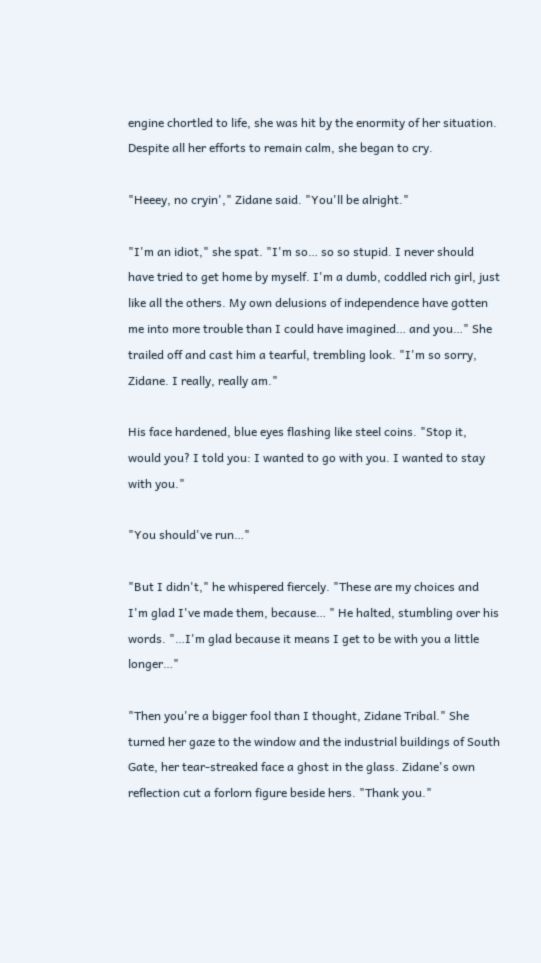engine chortled to life, she was hit by the enormity of her situation. Despite all her efforts to remain calm, she began to cry.

"Heeey, no cryin'," Zidane said. "You'll be alright."

"I'm an idiot," she spat. "I'm so… so so stupid. I never should have tried to get home by myself. I'm a dumb, coddled rich girl, just like all the others. My own delusions of independence have gotten me into more trouble than I could have imagined… and you…" She trailed off and cast him a tearful, trembling look. "I'm so sorry, Zidane. I really, really am."

His face hardened, blue eyes flashing like steel coins. "Stop it, would you? I told you: I wanted to go with you. I wanted to stay with you."

"You should've run…"

"But I didn't," he whispered fiercely. "These are my choices and I'm glad I've made them, because… " He halted, stumbling over his words. "…I'm glad because it means I get to be with you a little longer…"

"Then you're a bigger fool than I thought, Zidane Tribal." She turned her gaze to the window and the industrial buildings of South Gate, her tear-streaked face a ghost in the glass. Zidane's own reflection cut a forlorn figure beside hers. "Thank you."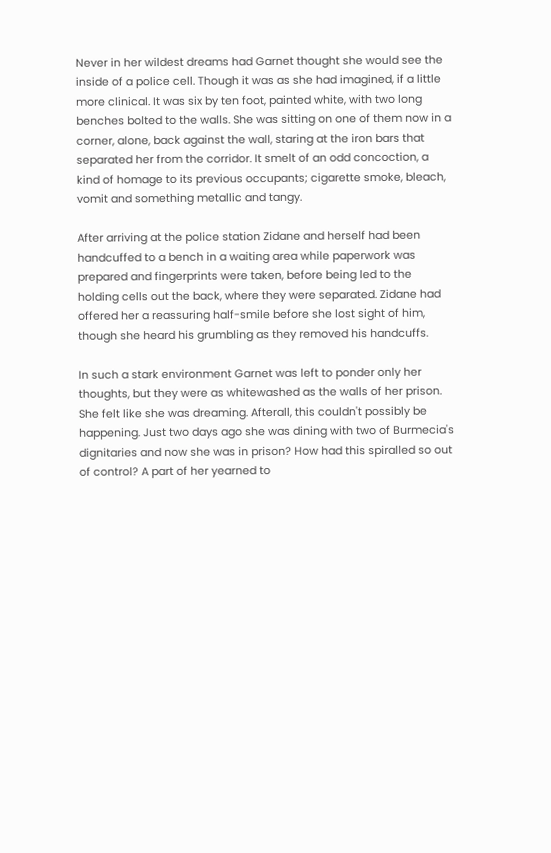Never in her wildest dreams had Garnet thought she would see the inside of a police cell. Though it was as she had imagined, if a little more clinical. It was six by ten foot, painted white, with two long benches bolted to the walls. She was sitting on one of them now in a corner, alone, back against the wall, staring at the iron bars that separated her from the corridor. It smelt of an odd concoction, a kind of homage to its previous occupants; cigarette smoke, bleach, vomit and something metallic and tangy.

After arriving at the police station Zidane and herself had been handcuffed to a bench in a waiting area while paperwork was prepared and fingerprints were taken, before being led to the holding cells out the back, where they were separated. Zidane had offered her a reassuring half-smile before she lost sight of him, though she heard his grumbling as they removed his handcuffs.

In such a stark environment Garnet was left to ponder only her thoughts, but they were as whitewashed as the walls of her prison. She felt like she was dreaming. Afterall, this couldn't possibly be happening. Just two days ago she was dining with two of Burmecia's dignitaries and now she was in prison? How had this spiralled so out of control? A part of her yearned to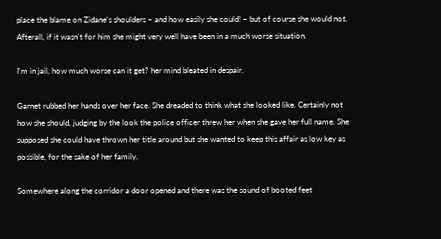place the blame on Zidane's shoulders – and how easily she could! – but of course she would not. Afterall, if it wasn't for him she might very well have been in a much worse situation.

I'm in jail, how much worse can it get? her mind bleated in despair.

Garnet rubbed her hands over her face. She dreaded to think what she looked like. Certainly not how she should, judging by the look the police officer threw her when she gave her full name. She supposed she could have thrown her title around but she wanted to keep this affair as low key as possible, for the sake of her family.

Somewhere along the corridor a door opened and there was the sound of booted feet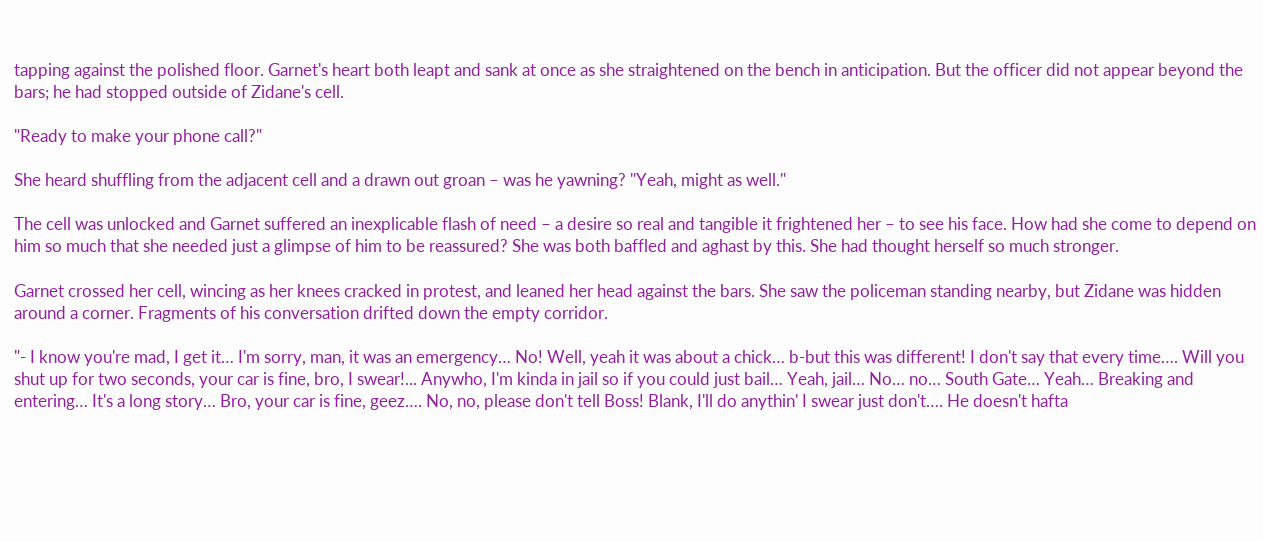tapping against the polished floor. Garnet's heart both leapt and sank at once as she straightened on the bench in anticipation. But the officer did not appear beyond the bars; he had stopped outside of Zidane's cell.

"Ready to make your phone call?"

She heard shuffling from the adjacent cell and a drawn out groan – was he yawning? "Yeah, might as well."

The cell was unlocked and Garnet suffered an inexplicable flash of need – a desire so real and tangible it frightened her – to see his face. How had she come to depend on him so much that she needed just a glimpse of him to be reassured? She was both baffled and aghast by this. She had thought herself so much stronger.

Garnet crossed her cell, wincing as her knees cracked in protest, and leaned her head against the bars. She saw the policeman standing nearby, but Zidane was hidden around a corner. Fragments of his conversation drifted down the empty corridor.

"- I know you're mad, I get it… I'm sorry, man, it was an emergency… No! Well, yeah it was about a chick… b-but this was different! I don't say that every time…. Will you shut up for two seconds, your car is fine, bro, I swear!... Anywho, I'm kinda in jail so if you could just bail… Yeah, jail… No… no… South Gate… Yeah… Breaking and entering… It's a long story… Bro, your car is fine, geez…. No, no, please don't tell Boss! Blank, I'll do anythin' I swear just don't…. He doesn't hafta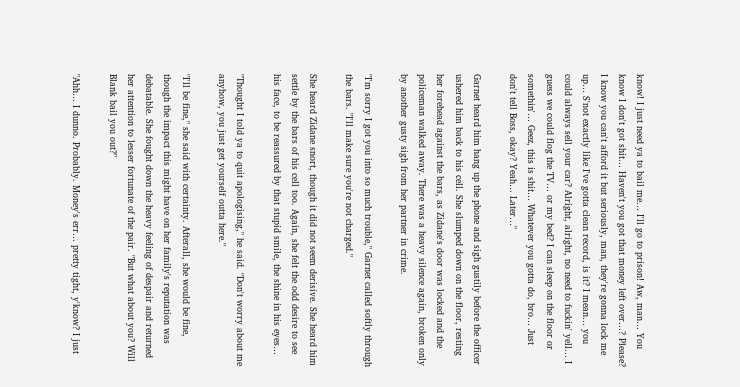know! I just need ya to bail me… I'll go to prison! Aw, man… You know I don't got shit… Haven't you got that money left over…? Please? I know you can't afford it but seriously, man, they're gonna lock me up… S'not exactly like I've gotta clean record, is it? I mean… you could always sell your car? Alright, alright, no need to fuckin' yell… I guess we could flog the TV… or my bed? I can sleep on the floor or somethin'… Geez, this is shit… Whatever you gotta do, bro… Just don't tell Boss, okay? Yeah… Later…"

Garnet heard him hang up the phone and sigh gustily before the officer ushered him back to his cell. She slumped down on the floor, resting her forehead against the bars, as Zidane's door was locked and the policeman walked away. There was a heavy silence again, broken only by another gusty sigh from her partner in crime.

"I'm sorry I got you into so much trouble," Garnet called softly through the bars. "I'll make sure you're not charged."

She heard Zidane snort, though it did not seem derisive. She heard him settle by the bars of his cell too. Again, she felt the odd desire to see his face, to be reassured by that stupid smile, the shine in his eyes…

"Thought I told ya to quit apologising," he said. "Don't worry about me anyhow, you just get yourself outta here."

"I'll be fine," she said with certainty. Afterall, she would be fine, though the impact this might have on her family's reputation was debatable. She fought down the heavy feeling of despair and returned her attention to lesser fortunate of the pair. "But what about you? Will Blank bail you out?"

"Ahh… I dunno. Probably. Money's err… pretty tight, y'know? I just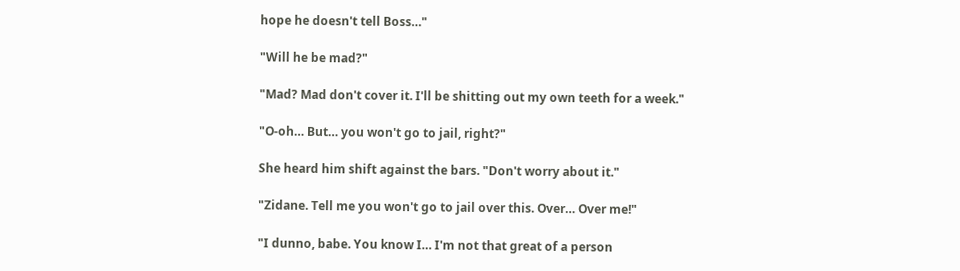hope he doesn't tell Boss…"

"Will he be mad?"

"Mad? Mad don't cover it. I'll be shitting out my own teeth for a week."

"O-oh… But… you won't go to jail, right?"

She heard him shift against the bars. "Don't worry about it."

"Zidane. Tell me you won't go to jail over this. Over… Over me!"

"I dunno, babe. You know I… I'm not that great of a person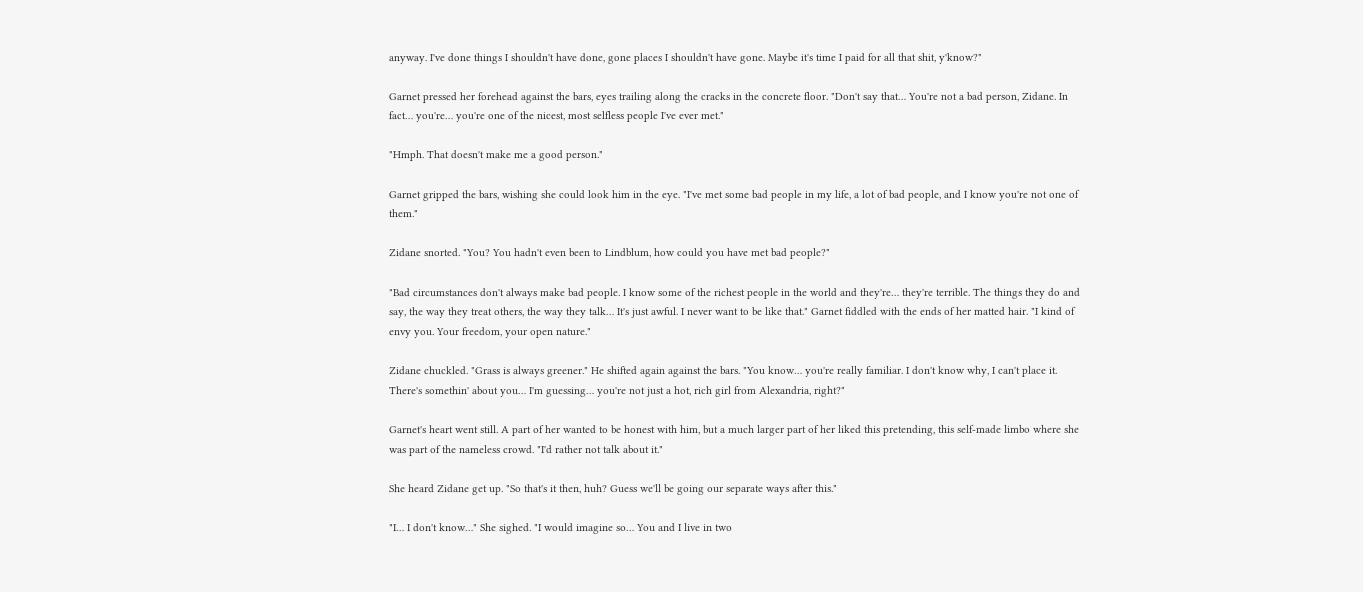anyway. I've done things I shouldn't have done, gone places I shouldn't have gone. Maybe it's time I paid for all that shit, y'know?"

Garnet pressed her forehead against the bars, eyes trailing along the cracks in the concrete floor. "Don't say that… You're not a bad person, Zidane. In fact… you're… you're one of the nicest, most selfless people I've ever met."

"Hmph. That doesn't make me a good person."

Garnet gripped the bars, wishing she could look him in the eye. "I've met some bad people in my life, a lot of bad people, and I know you're not one of them."

Zidane snorted. "You? You hadn't even been to Lindblum, how could you have met bad people?"

"Bad circumstances don't always make bad people. I know some of the richest people in the world and they're… they're terrible. The things they do and say, the way they treat others, the way they talk… It's just awful. I never want to be like that." Garnet fiddled with the ends of her matted hair. "I kind of envy you. Your freedom, your open nature."

Zidane chuckled. "Grass is always greener." He shifted again against the bars. "You know… you're really familiar. I don't know why, I can't place it. There's somethin' about you… I'm guessing… you're not just a hot, rich girl from Alexandria, right?"

Garnet's heart went still. A part of her wanted to be honest with him, but a much larger part of her liked this pretending, this self-made limbo where she was part of the nameless crowd. "I'd rather not talk about it."

She heard Zidane get up. "So that's it then, huh? Guess we'll be going our separate ways after this."

"I… I don't know…" She sighed. "I would imagine so… You and I live in two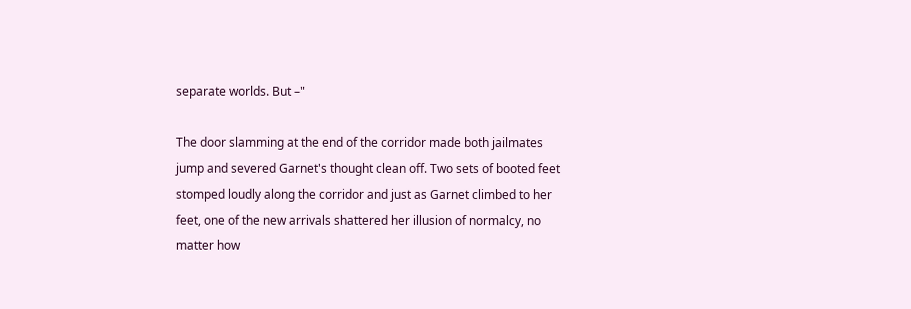separate worlds. But –"

The door slamming at the end of the corridor made both jailmates jump and severed Garnet's thought clean off. Two sets of booted feet stomped loudly along the corridor and just as Garnet climbed to her feet, one of the new arrivals shattered her illusion of normalcy, no matter how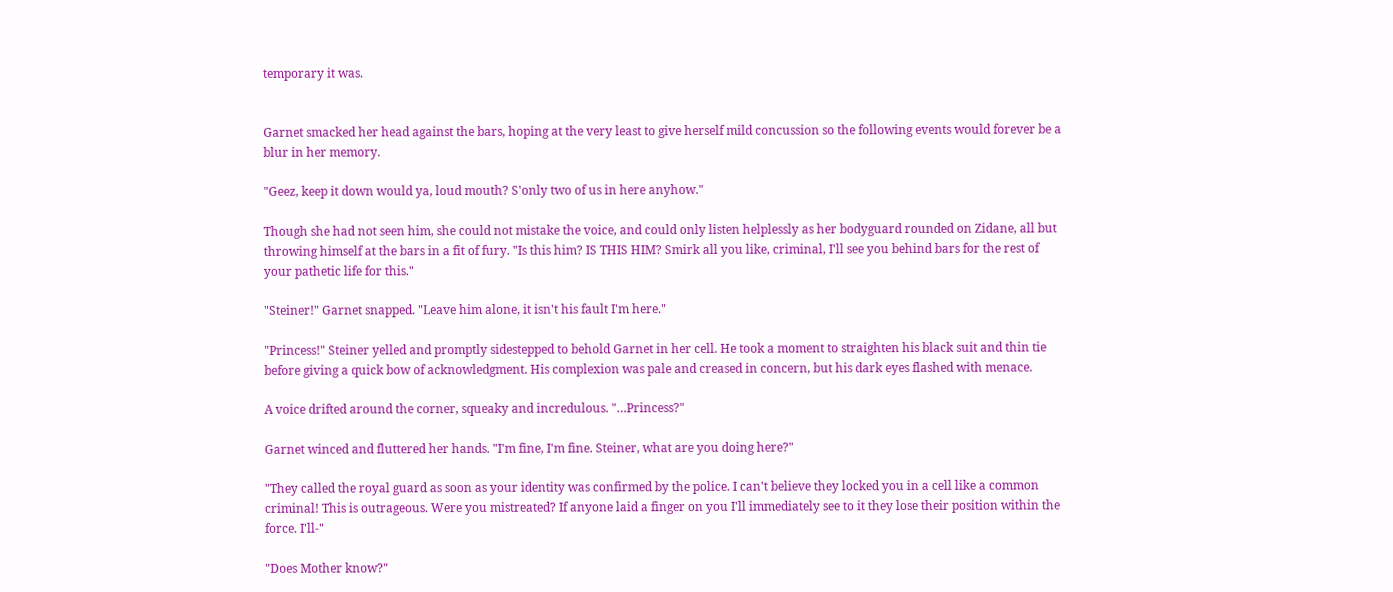temporary it was.


Garnet smacked her head against the bars, hoping at the very least to give herself mild concussion so the following events would forever be a blur in her memory.

"Geez, keep it down would ya, loud mouth? S'only two of us in here anyhow."

Though she had not seen him, she could not mistake the voice, and could only listen helplessly as her bodyguard rounded on Zidane, all but throwing himself at the bars in a fit of fury. "Is this him? IS THIS HIM? Smirk all you like, criminal, I'll see you behind bars for the rest of your pathetic life for this."

"Steiner!" Garnet snapped. "Leave him alone, it isn't his fault I'm here."

"Princess!" Steiner yelled and promptly sidestepped to behold Garnet in her cell. He took a moment to straighten his black suit and thin tie before giving a quick bow of acknowledgment. His complexion was pale and creased in concern, but his dark eyes flashed with menace.

A voice drifted around the corner, squeaky and incredulous. "…Princess?"

Garnet winced and fluttered her hands. "I'm fine, I'm fine. Steiner, what are you doing here?"

"They called the royal guard as soon as your identity was confirmed by the police. I can't believe they locked you in a cell like a common criminal! This is outrageous. Were you mistreated? If anyone laid a finger on you I'll immediately see to it they lose their position within the force. I'll-"

"Does Mother know?"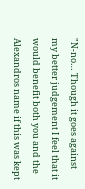"N-no… Though it goes against my better judgement I feel that it would benefit both you and the Alexandros name if this was kept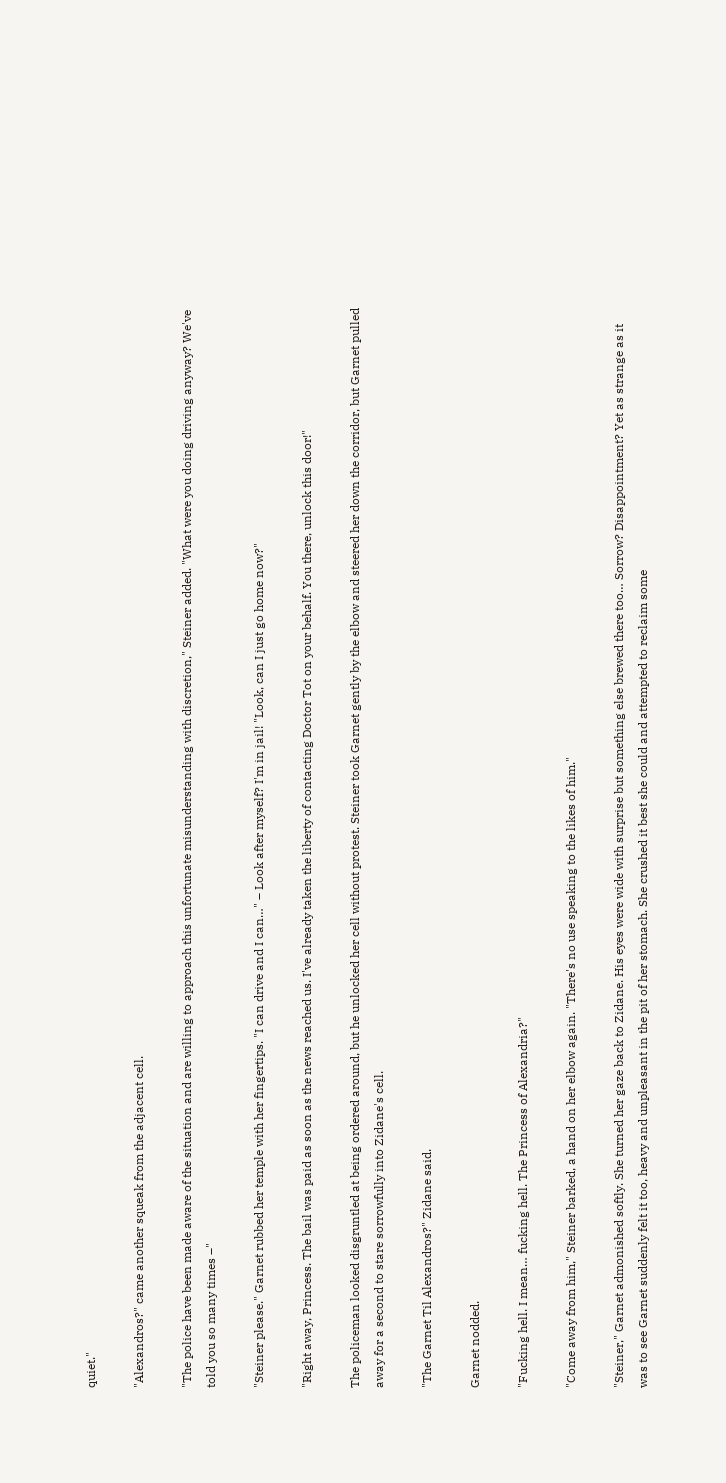quiet."

"Alexandros?" came another squeak from the adjacent cell.

"The police have been made aware of the situation and are willing to approach this unfortunate misunderstanding with discretion," Steiner added. "What were you doing driving anyway? We've told you so many times –"

"Steiner please." Garnet rubbed her temple with her fingertips. "I can drive and I can…" – Look after myself? I'm in jail! "Look, can I just go home now?"

"Right away, Princess. The bail was paid as soon as the news reached us. I've already taken the liberty of contacting Doctor Tot on your behalf. You there, unlock this door!"

The policeman looked disgruntled at being ordered around, but he unlocked her cell without protest. Steiner took Garnet gently by the elbow and steered her down the corridor, but Garnet pulled away for a second to stare sorrowfully into Zidane's cell.

"The Garnet Til Alexandros?" Zidane said.

Garnet nodded.

"Fucking hell. I mean… fucking hell. The Princess of Alexandria?"

"Come away from him," Steiner barked, a hand on her elbow again. "There's no use speaking to the likes of him."

"Steiner," Garnet admonished softly. She turned her gaze back to Zidane. His eyes were wide with surprise but something else brewed there too… Sorrow? Disappointment? Yet as strange as it was to see Garnet suddenly felt it too, heavy and unpleasant in the pit of her stomach. She crushed it best she could and attempted to reclaim some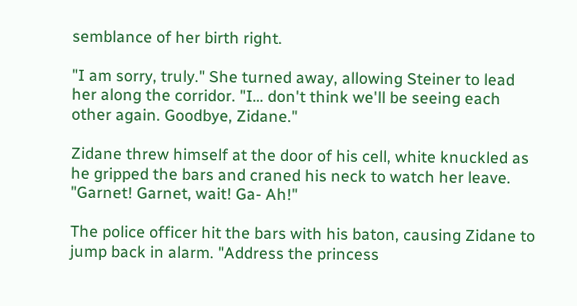semblance of her birth right.

"I am sorry, truly." She turned away, allowing Steiner to lead her along the corridor. "I… don't think we'll be seeing each other again. Goodbye, Zidane."

Zidane threw himself at the door of his cell, white knuckled as he gripped the bars and craned his neck to watch her leave. "Garnet! Garnet, wait! Ga- Ah!"

The police officer hit the bars with his baton, causing Zidane to jump back in alarm. "Address the princess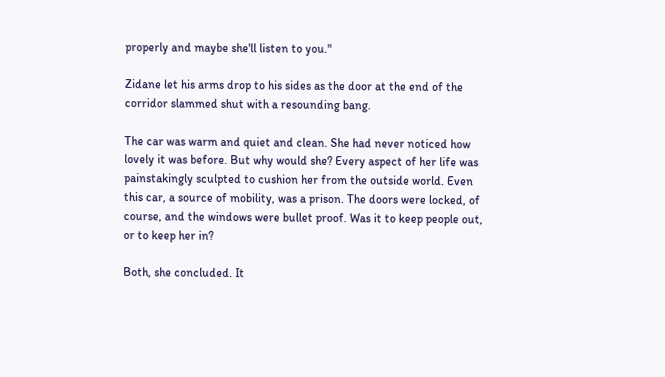properly and maybe she'll listen to you."

Zidane let his arms drop to his sides as the door at the end of the corridor slammed shut with a resounding bang.

The car was warm and quiet and clean. She had never noticed how lovely it was before. But why would she? Every aspect of her life was painstakingly sculpted to cushion her from the outside world. Even this car, a source of mobility, was a prison. The doors were locked, of course, and the windows were bullet proof. Was it to keep people out, or to keep her in?

Both, she concluded. It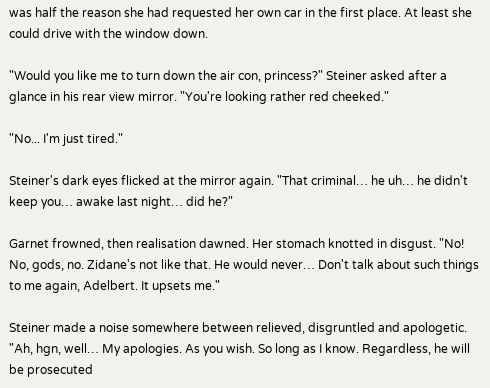was half the reason she had requested her own car in the first place. At least she could drive with the window down.

"Would you like me to turn down the air con, princess?" Steiner asked after a glance in his rear view mirror. "You're looking rather red cheeked."

"No... I'm just tired."

Steiner's dark eyes flicked at the mirror again. "That criminal… he uh… he didn't keep you… awake last night… did he?"

Garnet frowned, then realisation dawned. Her stomach knotted in disgust. "No! No, gods, no. Zidane's not like that. He would never… Don't talk about such things to me again, Adelbert. It upsets me."

Steiner made a noise somewhere between relieved, disgruntled and apologetic. "Ah, hgn, well… My apologies. As you wish. So long as I know. Regardless, he will be prosecuted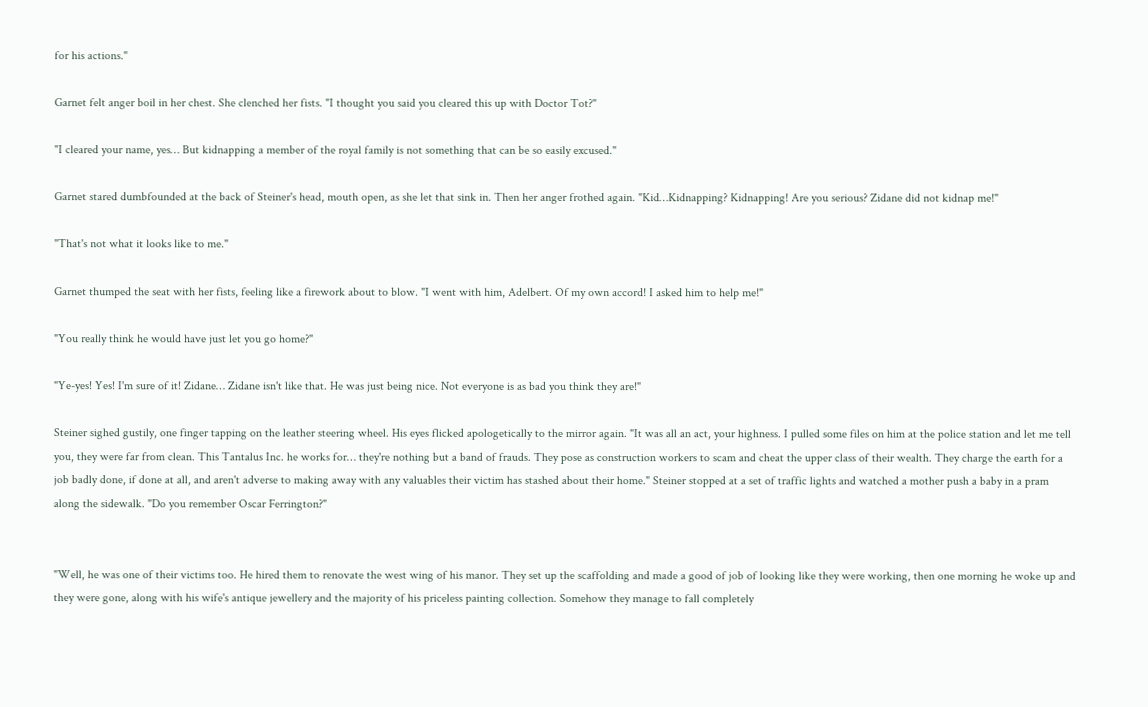for his actions."

Garnet felt anger boil in her chest. She clenched her fists. "I thought you said you cleared this up with Doctor Tot?"

"I cleared your name, yes… But kidnapping a member of the royal family is not something that can be so easily excused."

Garnet stared dumbfounded at the back of Steiner's head, mouth open, as she let that sink in. Then her anger frothed again. "Kid…Kidnapping? Kidnapping! Are you serious? Zidane did not kidnap me!"

"That's not what it looks like to me."

Garnet thumped the seat with her fists, feeling like a firework about to blow. "I went with him, Adelbert. Of my own accord! I asked him to help me!"

"You really think he would have just let you go home?"

"Ye-yes! Yes! I'm sure of it! Zidane… Zidane isn't like that. He was just being nice. Not everyone is as bad you think they are!"

Steiner sighed gustily, one finger tapping on the leather steering wheel. His eyes flicked apologetically to the mirror again. "It was all an act, your highness. I pulled some files on him at the police station and let me tell you, they were far from clean. This Tantalus Inc. he works for… they're nothing but a band of frauds. They pose as construction workers to scam and cheat the upper class of their wealth. They charge the earth for a job badly done, if done at all, and aren't adverse to making away with any valuables their victim has stashed about their home." Steiner stopped at a set of traffic lights and watched a mother push a baby in a pram along the sidewalk. "Do you remember Oscar Ferrington?"


"Well, he was one of their victims too. He hired them to renovate the west wing of his manor. They set up the scaffolding and made a good of job of looking like they were working, then one morning he woke up and they were gone, along with his wife's antique jewellery and the majority of his priceless painting collection. Somehow they manage to fall completely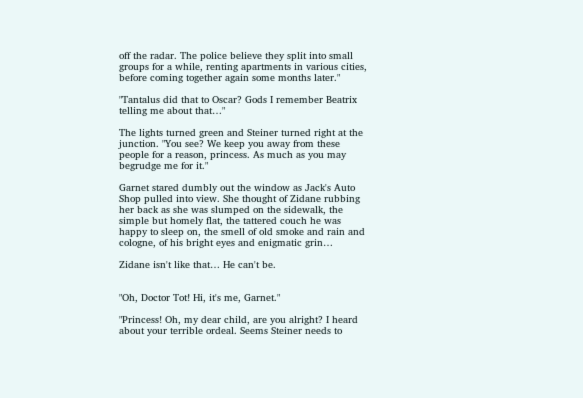off the radar. The police believe they split into small groups for a while, renting apartments in various cities, before coming together again some months later."

"Tantalus did that to Oscar? Gods I remember Beatrix telling me about that…"

The lights turned green and Steiner turned right at the junction. "You see? We keep you away from these people for a reason, princess. As much as you may begrudge me for it."

Garnet stared dumbly out the window as Jack's Auto Shop pulled into view. She thought of Zidane rubbing her back as she was slumped on the sidewalk, the simple but homely flat, the tattered couch he was happy to sleep on, the smell of old smoke and rain and cologne, of his bright eyes and enigmatic grin…

Zidane isn't like that… He can't be.


"Oh, Doctor Tot! Hi, it's me, Garnet."

"Princess! Oh, my dear child, are you alright? I heard about your terrible ordeal. Seems Steiner needs to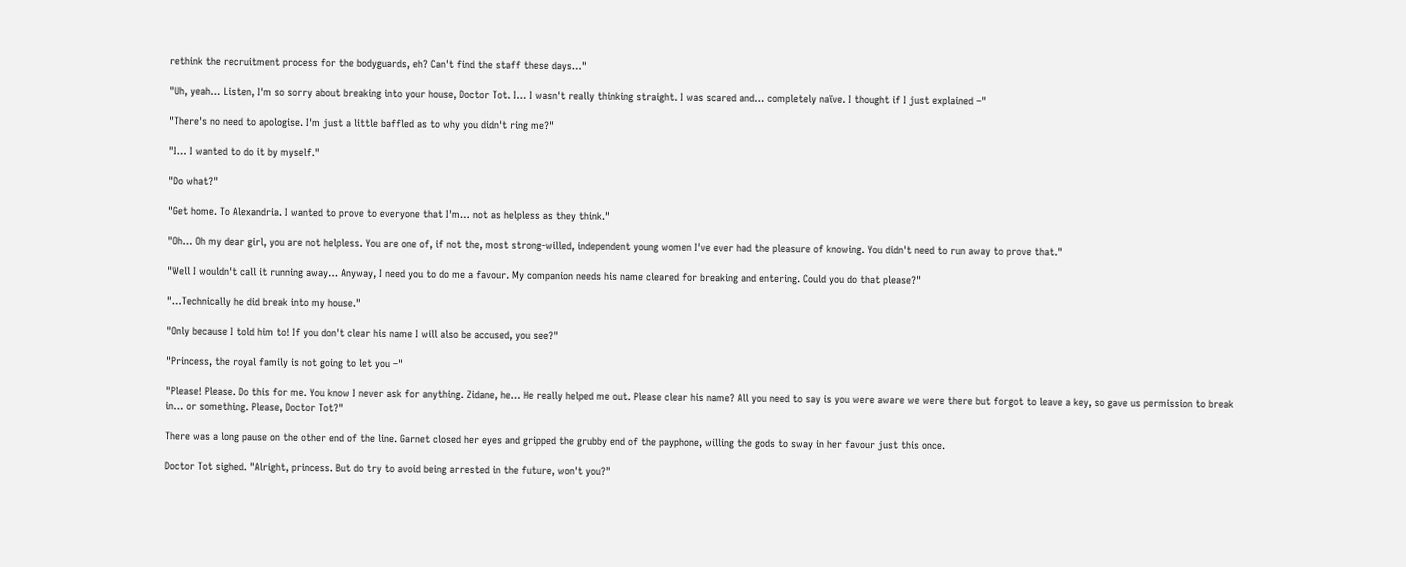rethink the recruitment process for the bodyguards, eh? Can't find the staff these days…"

"Uh, yeah… Listen, I'm so sorry about breaking into your house, Doctor Tot. I… I wasn't really thinking straight. I was scared and… completely naïve. I thought if I just explained –"

"There's no need to apologise. I'm just a little baffled as to why you didn't ring me?"

"I… I wanted to do it by myself."

"Do what?"

"Get home. To Alexandria. I wanted to prove to everyone that I'm… not as helpless as they think."

"Oh… Oh my dear girl, you are not helpless. You are one of, if not the, most strong-willed, independent young women I've ever had the pleasure of knowing. You didn't need to run away to prove that."

"Well I wouldn't call it running away… Anyway, I need you to do me a favour. My companion needs his name cleared for breaking and entering. Could you do that please?"

"…Technically he did break into my house."

"Only because I told him to! If you don't clear his name I will also be accused, you see?"

"Princess, the royal family is not going to let you –"

"Please! Please. Do this for me. You know I never ask for anything. Zidane, he… He really helped me out. Please clear his name? All you need to say is you were aware we were there but forgot to leave a key, so gave us permission to break in… or something. Please, Doctor Tot?"

There was a long pause on the other end of the line. Garnet closed her eyes and gripped the grubby end of the payphone, willing the gods to sway in her favour just this once.

Doctor Tot sighed. "Alright, princess. But do try to avoid being arrested in the future, won't you?"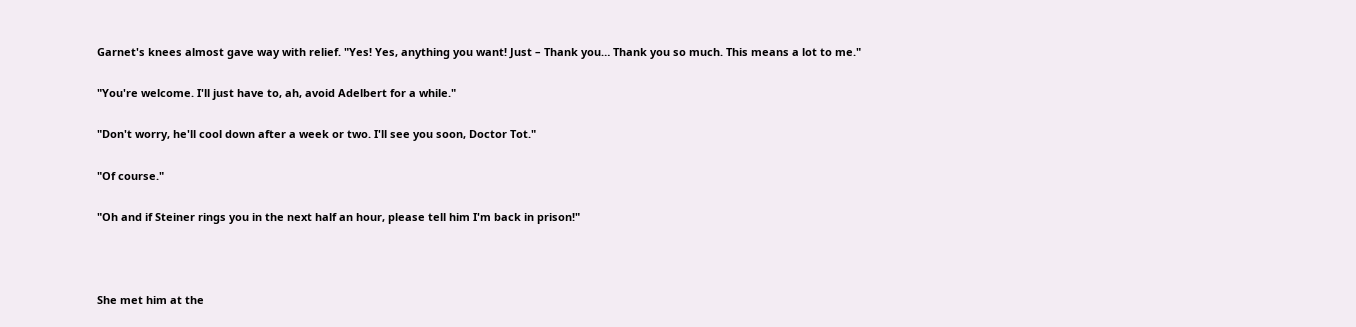Garnet's knees almost gave way with relief. "Yes! Yes, anything you want! Just – Thank you… Thank you so much. This means a lot to me."

"You're welcome. I'll just have to, ah, avoid Adelbert for a while."

"Don't worry, he'll cool down after a week or two. I'll see you soon, Doctor Tot."

"Of course."

"Oh and if Steiner rings you in the next half an hour, please tell him I'm back in prison!"



She met him at the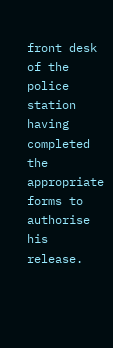front desk of the police station having completed the appropriate forms to authorise his release.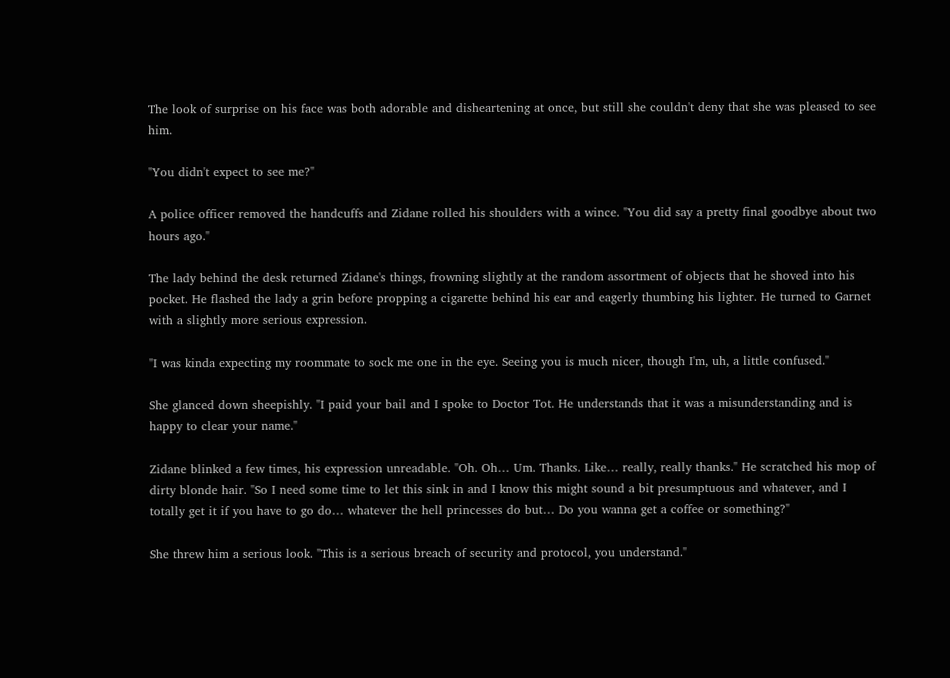The look of surprise on his face was both adorable and disheartening at once, but still she couldn't deny that she was pleased to see him.

"You didn't expect to see me?"

A police officer removed the handcuffs and Zidane rolled his shoulders with a wince. "You did say a pretty final goodbye about two hours ago."

The lady behind the desk returned Zidane's things, frowning slightly at the random assortment of objects that he shoved into his pocket. He flashed the lady a grin before propping a cigarette behind his ear and eagerly thumbing his lighter. He turned to Garnet with a slightly more serious expression.

"I was kinda expecting my roommate to sock me one in the eye. Seeing you is much nicer, though I'm, uh, a little confused."

She glanced down sheepishly. "I paid your bail and I spoke to Doctor Tot. He understands that it was a misunderstanding and is happy to clear your name."

Zidane blinked a few times, his expression unreadable. "Oh. Oh… Um. Thanks. Like… really, really thanks." He scratched his mop of dirty blonde hair. "So I need some time to let this sink in and I know this might sound a bit presumptuous and whatever, and I totally get it if you have to go do… whatever the hell princesses do but… Do you wanna get a coffee or something?"

She threw him a serious look. "This is a serious breach of security and protocol, you understand."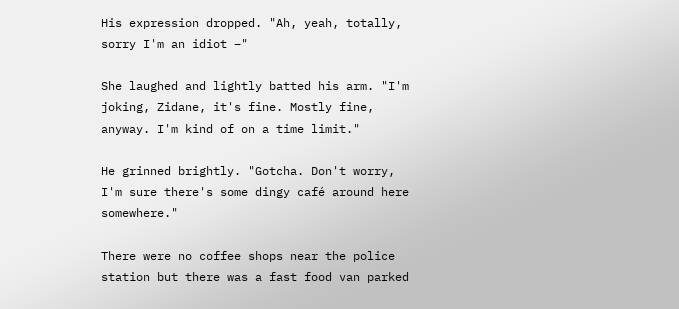His expression dropped. "Ah, yeah, totally, sorry I'm an idiot –"

She laughed and lightly batted his arm. "I'm joking, Zidane, it's fine. Mostly fine, anyway. I'm kind of on a time limit."

He grinned brightly. "Gotcha. Don't worry, I'm sure there's some dingy café around here somewhere."

There were no coffee shops near the police station but there was a fast food van parked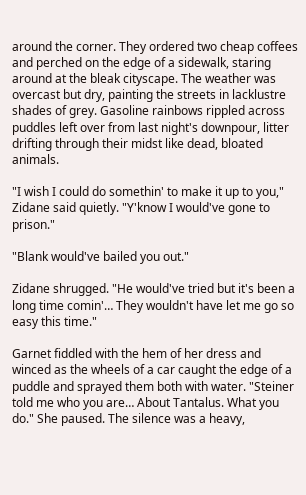around the corner. They ordered two cheap coffees and perched on the edge of a sidewalk, staring around at the bleak cityscape. The weather was overcast but dry, painting the streets in lacklustre shades of grey. Gasoline rainbows rippled across puddles left over from last night's downpour, litter drifting through their midst like dead, bloated animals.

"I wish I could do somethin' to make it up to you," Zidane said quietly. "Y'know I would've gone to prison."

"Blank would've bailed you out."

Zidane shrugged. "He would've tried but it's been a long time comin'… They wouldn't have let me go so easy this time."

Garnet fiddled with the hem of her dress and winced as the wheels of a car caught the edge of a puddle and sprayed them both with water. "Steiner told me who you are… About Tantalus. What you do." She paused. The silence was a heavy,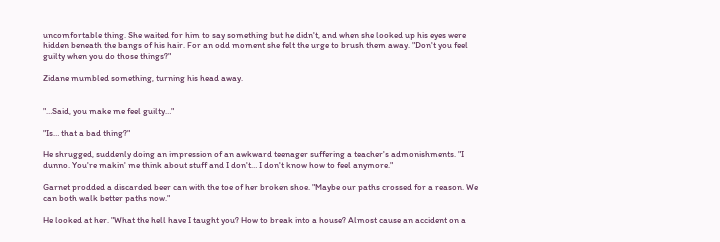uncomfortable thing. She waited for him to say something but he didn't, and when she looked up his eyes were hidden beneath the bangs of his hair. For an odd moment she felt the urge to brush them away. "Don't you feel guilty when you do those things?"

Zidane mumbled something, turning his head away.


"…Said, you make me feel guilty…"

"Is… that a bad thing?"

He shrugged, suddenly doing an impression of an awkward teenager suffering a teacher's admonishments. "I dunno. You're makin' me think about stuff and I don't… I don't know how to feel anymore."

Garnet prodded a discarded beer can with the toe of her broken shoe. "Maybe our paths crossed for a reason. We can both walk better paths now."

He looked at her. "What the hell have I taught you? How to break into a house? Almost cause an accident on a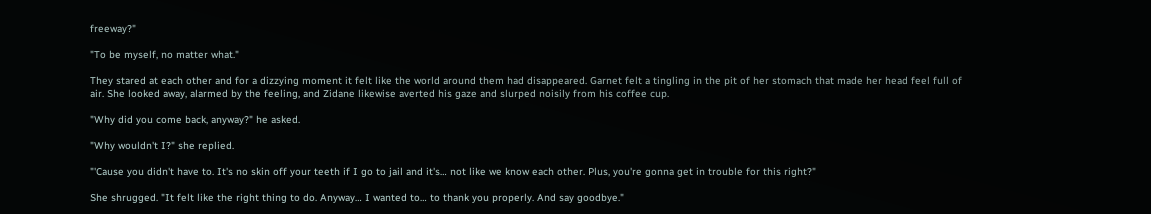freeway?"

"To be myself, no matter what."

They stared at each other and for a dizzying moment it felt like the world around them had disappeared. Garnet felt a tingling in the pit of her stomach that made her head feel full of air. She looked away, alarmed by the feeling, and Zidane likewise averted his gaze and slurped noisily from his coffee cup.

"Why did you come back, anyway?" he asked.

"Why wouldn't I?" she replied.

"'Cause you didn't have to. It's no skin off your teeth if I go to jail and it's… not like we know each other. Plus, you're gonna get in trouble for this right?"

She shrugged. "It felt like the right thing to do. Anyway… I wanted to… to thank you properly. And say goodbye."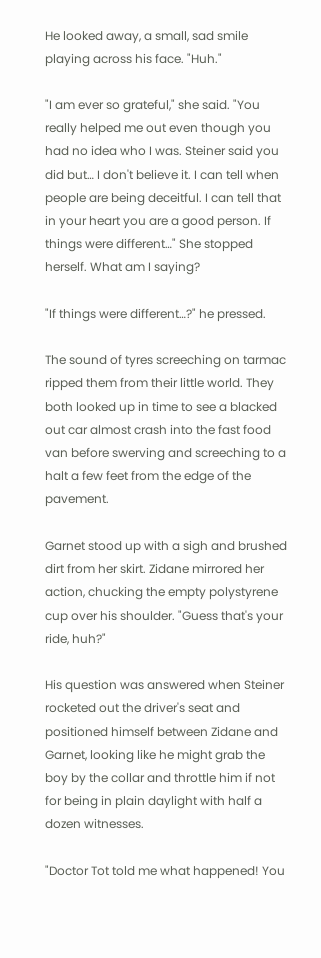He looked away, a small, sad smile playing across his face. "Huh."

"I am ever so grateful," she said. "You really helped me out even though you had no idea who I was. Steiner said you did but… I don't believe it. I can tell when people are being deceitful. I can tell that in your heart you are a good person. If things were different…" She stopped herself. What am I saying?

"If things were different…?" he pressed.

The sound of tyres screeching on tarmac ripped them from their little world. They both looked up in time to see a blacked out car almost crash into the fast food van before swerving and screeching to a halt a few feet from the edge of the pavement.

Garnet stood up with a sigh and brushed dirt from her skirt. Zidane mirrored her action, chucking the empty polystyrene cup over his shoulder. "Guess that's your ride, huh?"

His question was answered when Steiner rocketed out the driver's seat and positioned himself between Zidane and Garnet, looking like he might grab the boy by the collar and throttle him if not for being in plain daylight with half a dozen witnesses.

"Doctor Tot told me what happened! You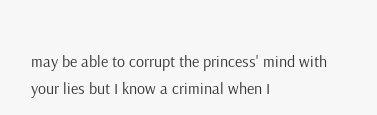may be able to corrupt the princess' mind with your lies but I know a criminal when I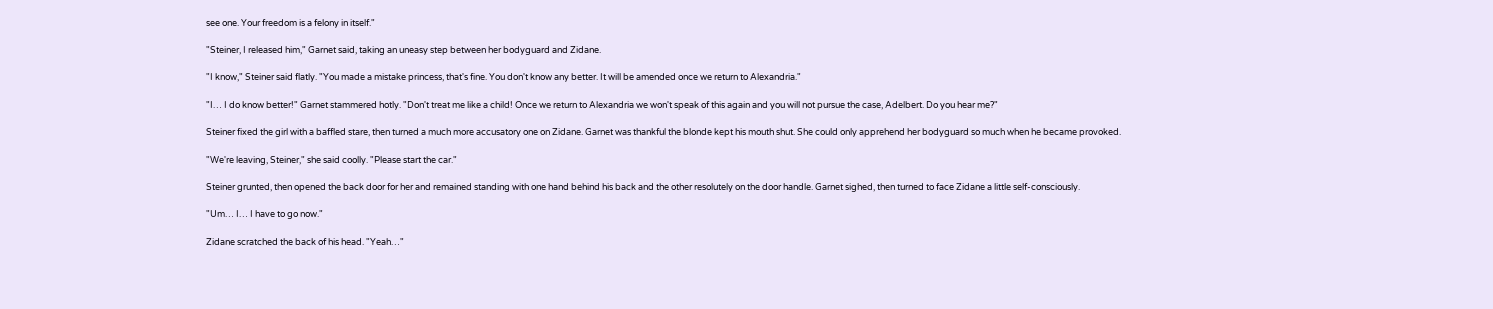see one. Your freedom is a felony in itself."

"Steiner, I released him," Garnet said, taking an uneasy step between her bodyguard and Zidane.

"I know," Steiner said flatly. "You made a mistake princess, that's fine. You don't know any better. It will be amended once we return to Alexandria."

"I… I do know better!" Garnet stammered hotly. "Don't treat me like a child! Once we return to Alexandria we won't speak of this again and you will not pursue the case, Adelbert. Do you hear me?"

Steiner fixed the girl with a baffled stare, then turned a much more accusatory one on Zidane. Garnet was thankful the blonde kept his mouth shut. She could only apprehend her bodyguard so much when he became provoked.

"We're leaving, Steiner," she said coolly. "Please start the car."

Steiner grunted, then opened the back door for her and remained standing with one hand behind his back and the other resolutely on the door handle. Garnet sighed, then turned to face Zidane a little self-consciously.

"Um… I… I have to go now."

Zidane scratched the back of his head. "Yeah…"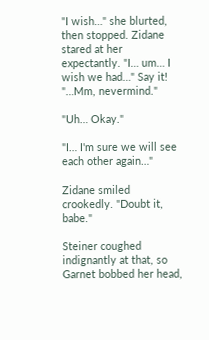"I wish…" she blurted, then stopped. Zidane stared at her expectantly. "I… um… I wish we had…" Say it! "…Mm, nevermind."

"Uh… Okay."

"I… I'm sure we will see each other again…"

Zidane smiled crookedly. "Doubt it, babe."

Steiner coughed indignantly at that, so Garnet bobbed her head,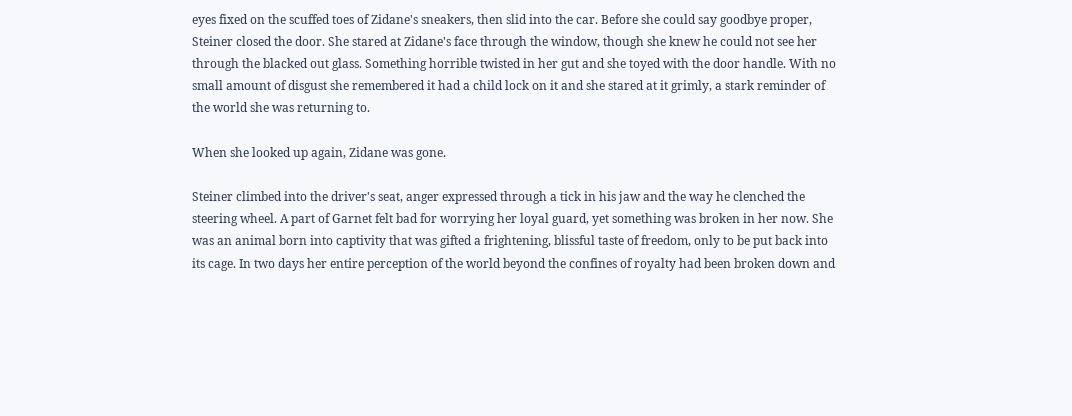eyes fixed on the scuffed toes of Zidane's sneakers, then slid into the car. Before she could say goodbye proper, Steiner closed the door. She stared at Zidane's face through the window, though she knew he could not see her through the blacked out glass. Something horrible twisted in her gut and she toyed with the door handle. With no small amount of disgust she remembered it had a child lock on it and she stared at it grimly, a stark reminder of the world she was returning to.

When she looked up again, Zidane was gone.

Steiner climbed into the driver's seat, anger expressed through a tick in his jaw and the way he clenched the steering wheel. A part of Garnet felt bad for worrying her loyal guard, yet something was broken in her now. She was an animal born into captivity that was gifted a frightening, blissful taste of freedom, only to be put back into its cage. In two days her entire perception of the world beyond the confines of royalty had been broken down and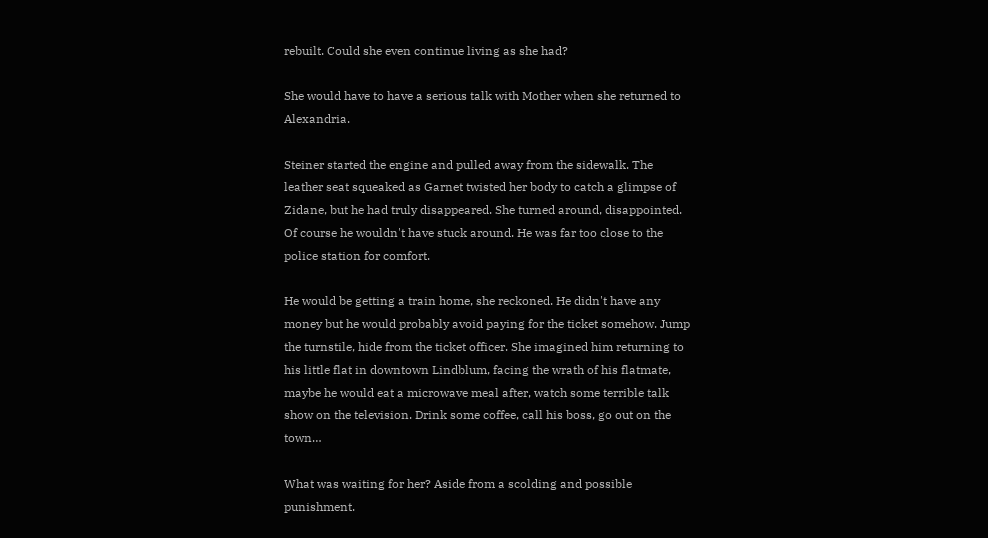rebuilt. Could she even continue living as she had?

She would have to have a serious talk with Mother when she returned to Alexandria.

Steiner started the engine and pulled away from the sidewalk. The leather seat squeaked as Garnet twisted her body to catch a glimpse of Zidane, but he had truly disappeared. She turned around, disappointed. Of course he wouldn't have stuck around. He was far too close to the police station for comfort.

He would be getting a train home, she reckoned. He didn't have any money but he would probably avoid paying for the ticket somehow. Jump the turnstile, hide from the ticket officer. She imagined him returning to his little flat in downtown Lindblum, facing the wrath of his flatmate, maybe he would eat a microwave meal after, watch some terrible talk show on the television. Drink some coffee, call his boss, go out on the town…

What was waiting for her? Aside from a scolding and possible punishment.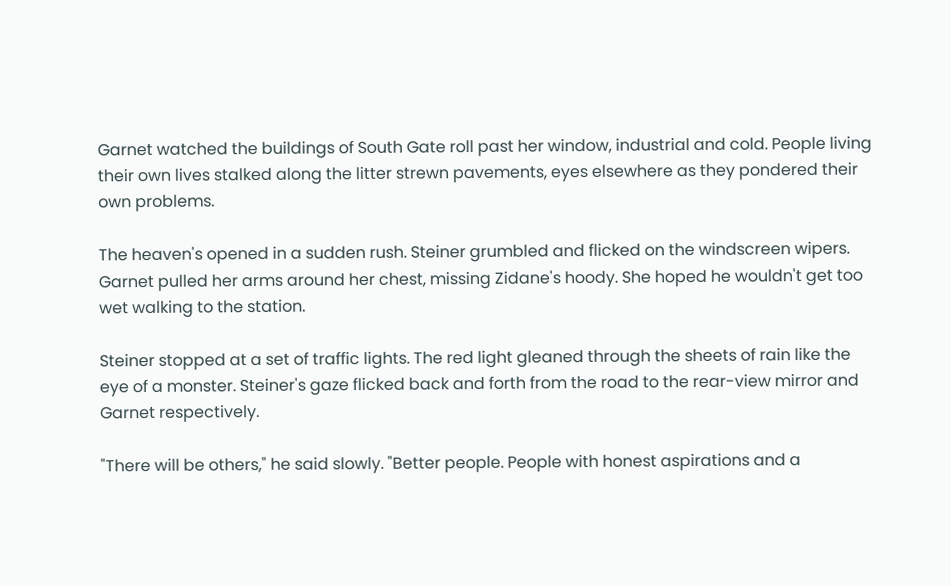Garnet watched the buildings of South Gate roll past her window, industrial and cold. People living their own lives stalked along the litter strewn pavements, eyes elsewhere as they pondered their own problems.

The heaven's opened in a sudden rush. Steiner grumbled and flicked on the windscreen wipers. Garnet pulled her arms around her chest, missing Zidane's hoody. She hoped he wouldn't get too wet walking to the station.

Steiner stopped at a set of traffic lights. The red light gleaned through the sheets of rain like the eye of a monster. Steiner's gaze flicked back and forth from the road to the rear-view mirror and Garnet respectively.

"There will be others," he said slowly. "Better people. People with honest aspirations and a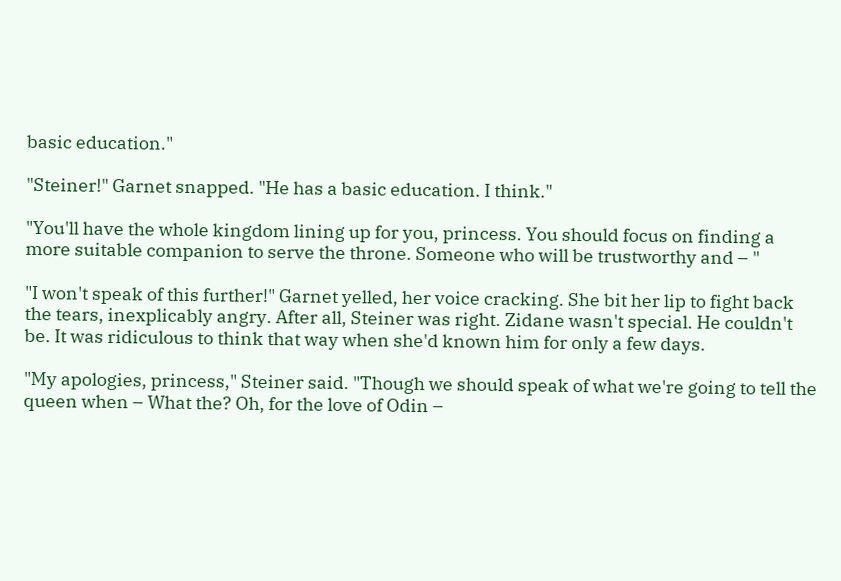basic education."

"Steiner!" Garnet snapped. "He has a basic education. I think."

"You'll have the whole kingdom lining up for you, princess. You should focus on finding a more suitable companion to serve the throne. Someone who will be trustworthy and – "

"I won't speak of this further!" Garnet yelled, her voice cracking. She bit her lip to fight back the tears, inexplicably angry. After all, Steiner was right. Zidane wasn't special. He couldn't be. It was ridiculous to think that way when she'd known him for only a few days.

"My apologies, princess," Steiner said. "Though we should speak of what we're going to tell the queen when – What the? Oh, for the love of Odin –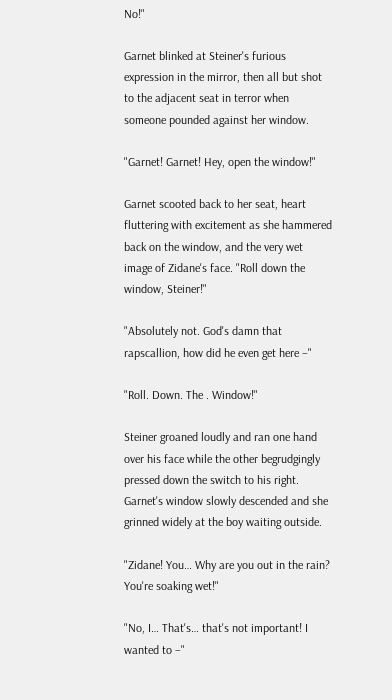No!"

Garnet blinked at Steiner's furious expression in the mirror, then all but shot to the adjacent seat in terror when someone pounded against her window.

"Garnet! Garnet! Hey, open the window!"

Garnet scooted back to her seat, heart fluttering with excitement as she hammered back on the window, and the very wet image of Zidane's face. "Roll down the window, Steiner!"

"Absolutely not. God's damn that rapscallion, how did he even get here –"

"Roll. Down. The . Window!"

Steiner groaned loudly and ran one hand over his face while the other begrudgingly pressed down the switch to his right. Garnet's window slowly descended and she grinned widely at the boy waiting outside.

"Zidane! You… Why are you out in the rain? You're soaking wet!"

"No, I… That's… that's not important! I wanted to –"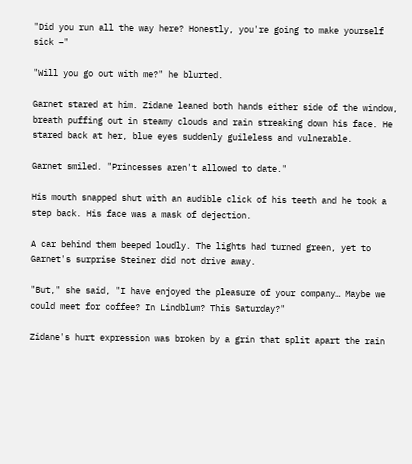"Did you run all the way here? Honestly, you're going to make yourself sick –"

"Will you go out with me?" he blurted.

Garnet stared at him. Zidane leaned both hands either side of the window, breath puffing out in steamy clouds and rain streaking down his face. He stared back at her, blue eyes suddenly guileless and vulnerable.

Garnet smiled. "Princesses aren't allowed to date."

His mouth snapped shut with an audible click of his teeth and he took a step back. His face was a mask of dejection.

A car behind them beeped loudly. The lights had turned green, yet to Garnet's surprise Steiner did not drive away.

"But," she said, "I have enjoyed the pleasure of your company… Maybe we could meet for coffee? In Lindblum? This Saturday?"

Zidane's hurt expression was broken by a grin that split apart the rain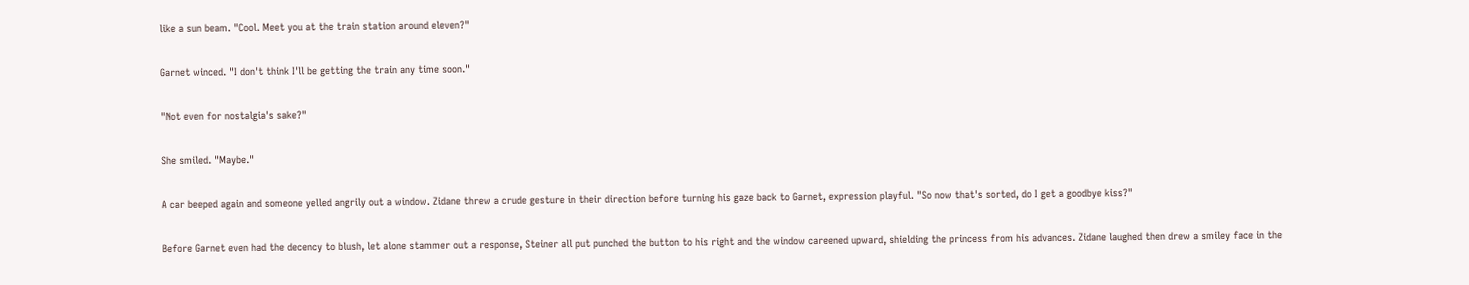like a sun beam. "Cool. Meet you at the train station around eleven?"

Garnet winced. "I don't think I'll be getting the train any time soon."

"Not even for nostalgia's sake?"

She smiled. "Maybe."

A car beeped again and someone yelled angrily out a window. Zidane threw a crude gesture in their direction before turning his gaze back to Garnet, expression playful. "So now that's sorted, do I get a goodbye kiss?"

Before Garnet even had the decency to blush, let alone stammer out a response, Steiner all put punched the button to his right and the window careened upward, shielding the princess from his advances. Zidane laughed then drew a smiley face in the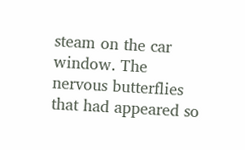steam on the car window. The nervous butterflies that had appeared so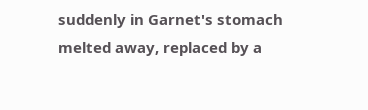suddenly in Garnet's stomach melted away, replaced by a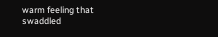warm feeling that swaddled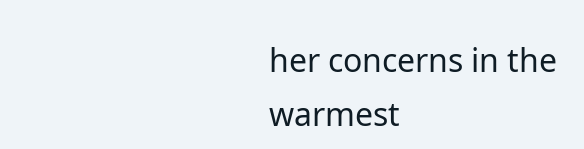her concerns in the warmest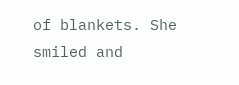of blankets. She smiled and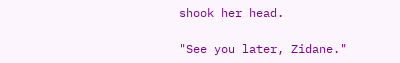shook her head.

"See you later, Zidane."